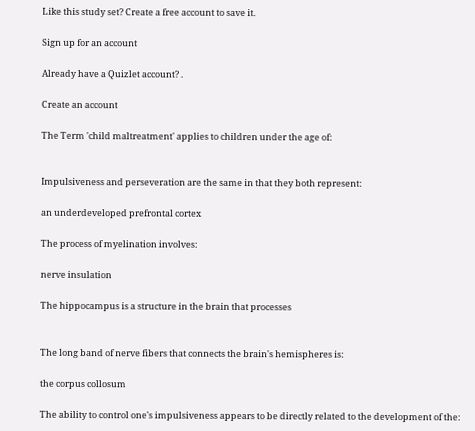Like this study set? Create a free account to save it.

Sign up for an account

Already have a Quizlet account? .

Create an account

The Term 'child maltreatment' applies to children under the age of:


Impulsiveness and perseveration are the same in that they both represent:

an underdeveloped prefrontal cortex

The process of myelination involves:

nerve insulation

The hippocampus is a structure in the brain that processes


The long band of nerve fibers that connects the brain's hemispheres is:

the corpus collosum

The ability to control one's impulsiveness appears to be directly related to the development of the: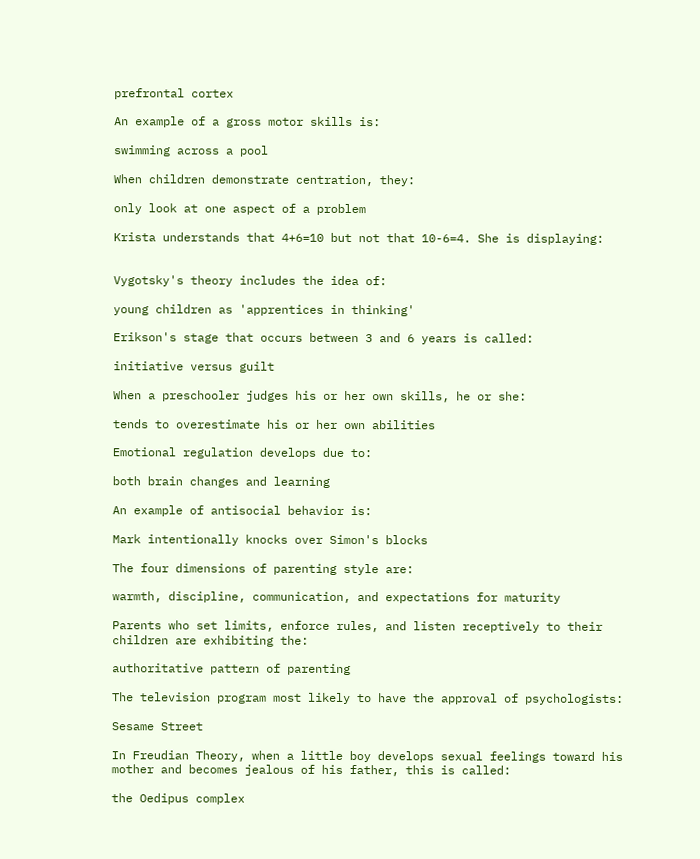prefrontal cortex

An example of a gross motor skills is:

swimming across a pool

When children demonstrate centration, they:

only look at one aspect of a problem

Krista understands that 4+6=10 but not that 10-6=4. She is displaying:


Vygotsky's theory includes the idea of:

young children as 'apprentices in thinking'

Erikson's stage that occurs between 3 and 6 years is called:

initiative versus guilt

When a preschooler judges his or her own skills, he or she:

tends to overestimate his or her own abilities

Emotional regulation develops due to:

both brain changes and learning

An example of antisocial behavior is:

Mark intentionally knocks over Simon's blocks

The four dimensions of parenting style are:

warmth, discipline, communication, and expectations for maturity

Parents who set limits, enforce rules, and listen receptively to their children are exhibiting the:

authoritative pattern of parenting

The television program most likely to have the approval of psychologists:

Sesame Street

In Freudian Theory, when a little boy develops sexual feelings toward his mother and becomes jealous of his father, this is called:

the Oedipus complex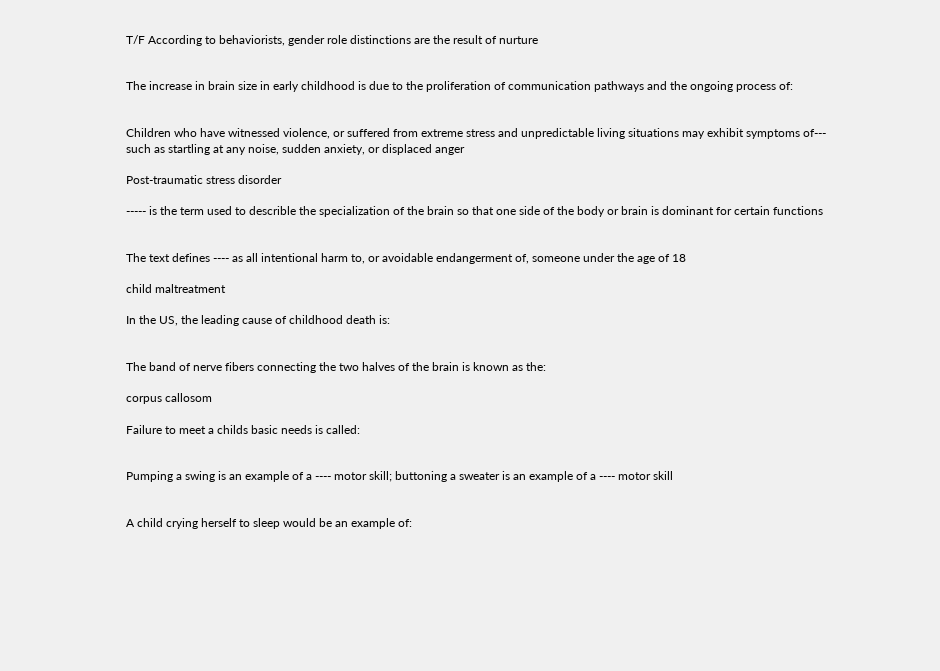T/F According to behaviorists, gender role distinctions are the result of nurture


The increase in brain size in early childhood is due to the proliferation of communication pathways and the ongoing process of:


Children who have witnessed violence, or suffered from extreme stress and unpredictable living situations may exhibit symptoms of--- such as startling at any noise, sudden anxiety, or displaced anger

Post-traumatic stress disorder

----- is the term used to describle the specialization of the brain so that one side of the body or brain is dominant for certain functions


The text defines ---- as all intentional harm to, or avoidable endangerment of, someone under the age of 18

child maltreatment

In the US, the leading cause of childhood death is:


The band of nerve fibers connecting the two halves of the brain is known as the:

corpus callosom

Failure to meet a childs basic needs is called:


Pumping a swing is an example of a ---- motor skill; buttoning a sweater is an example of a ---- motor skill


A child crying herself to sleep would be an example of: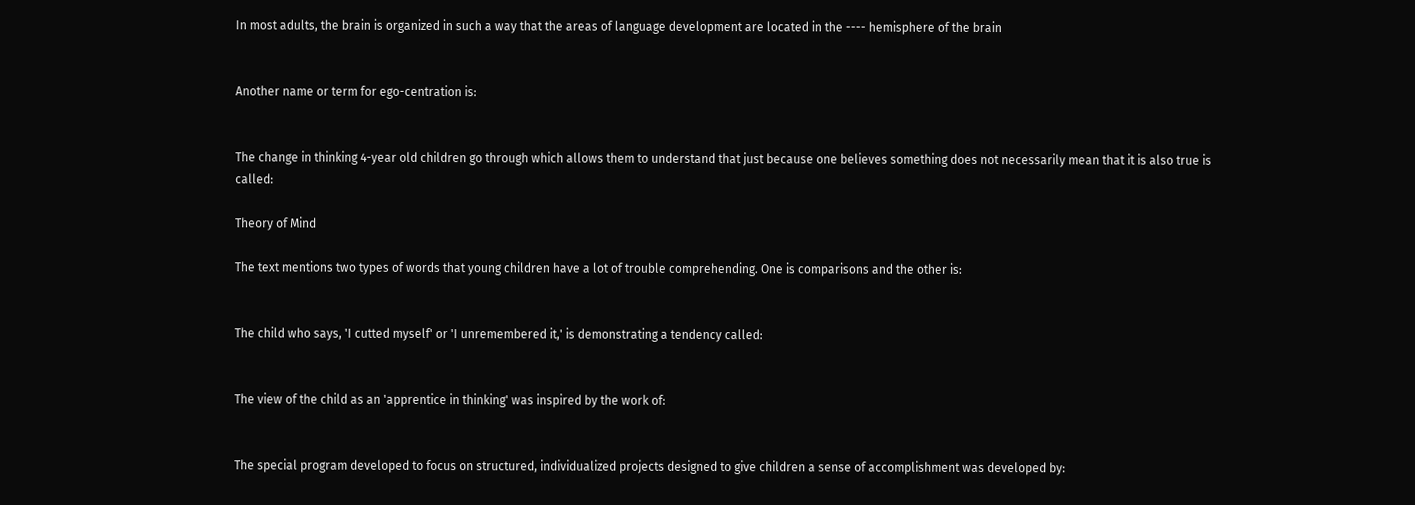In most adults, the brain is organized in such a way that the areas of language development are located in the ---- hemisphere of the brain


Another name or term for ego-centration is:


The change in thinking 4-year old children go through which allows them to understand that just because one believes something does not necessarily mean that it is also true is called:

Theory of Mind

The text mentions two types of words that young children have a lot of trouble comprehending. One is comparisons and the other is:


The child who says, 'I cutted myself' or 'I unremembered it,' is demonstrating a tendency called:


The view of the child as an 'apprentice in thinking' was inspired by the work of:


The special program developed to focus on structured, individualized projects designed to give children a sense of accomplishment was developed by: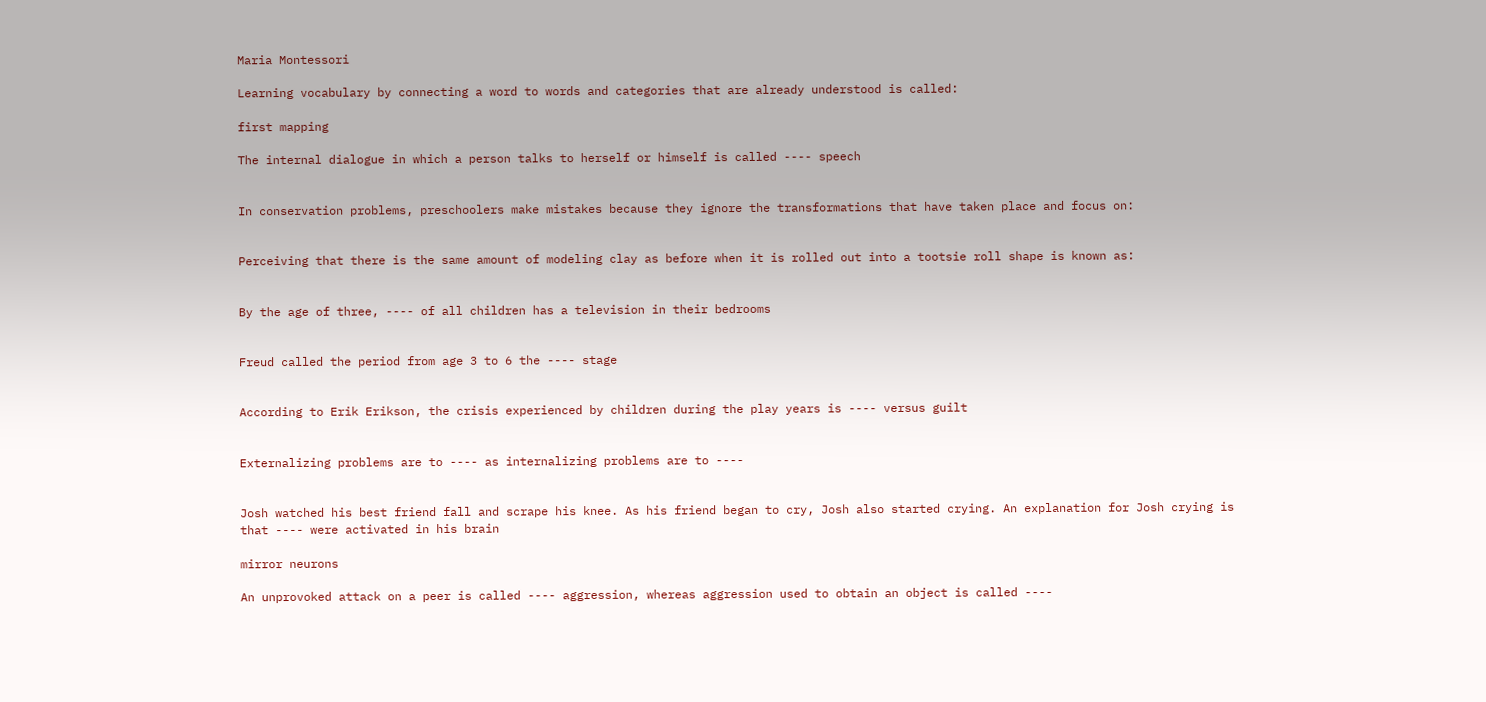Maria Montessori

Learning vocabulary by connecting a word to words and categories that are already understood is called:

first mapping

The internal dialogue in which a person talks to herself or himself is called ---- speech


In conservation problems, preschoolers make mistakes because they ignore the transformations that have taken place and focus on:


Perceiving that there is the same amount of modeling clay as before when it is rolled out into a tootsie roll shape is known as:


By the age of three, ---- of all children has a television in their bedrooms


Freud called the period from age 3 to 6 the ---- stage


According to Erik Erikson, the crisis experienced by children during the play years is ---- versus guilt


Externalizing problems are to ---- as internalizing problems are to ----


Josh watched his best friend fall and scrape his knee. As his friend began to cry, Josh also started crying. An explanation for Josh crying is that ---- were activated in his brain

mirror neurons

An unprovoked attack on a peer is called ---- aggression, whereas aggression used to obtain an object is called ----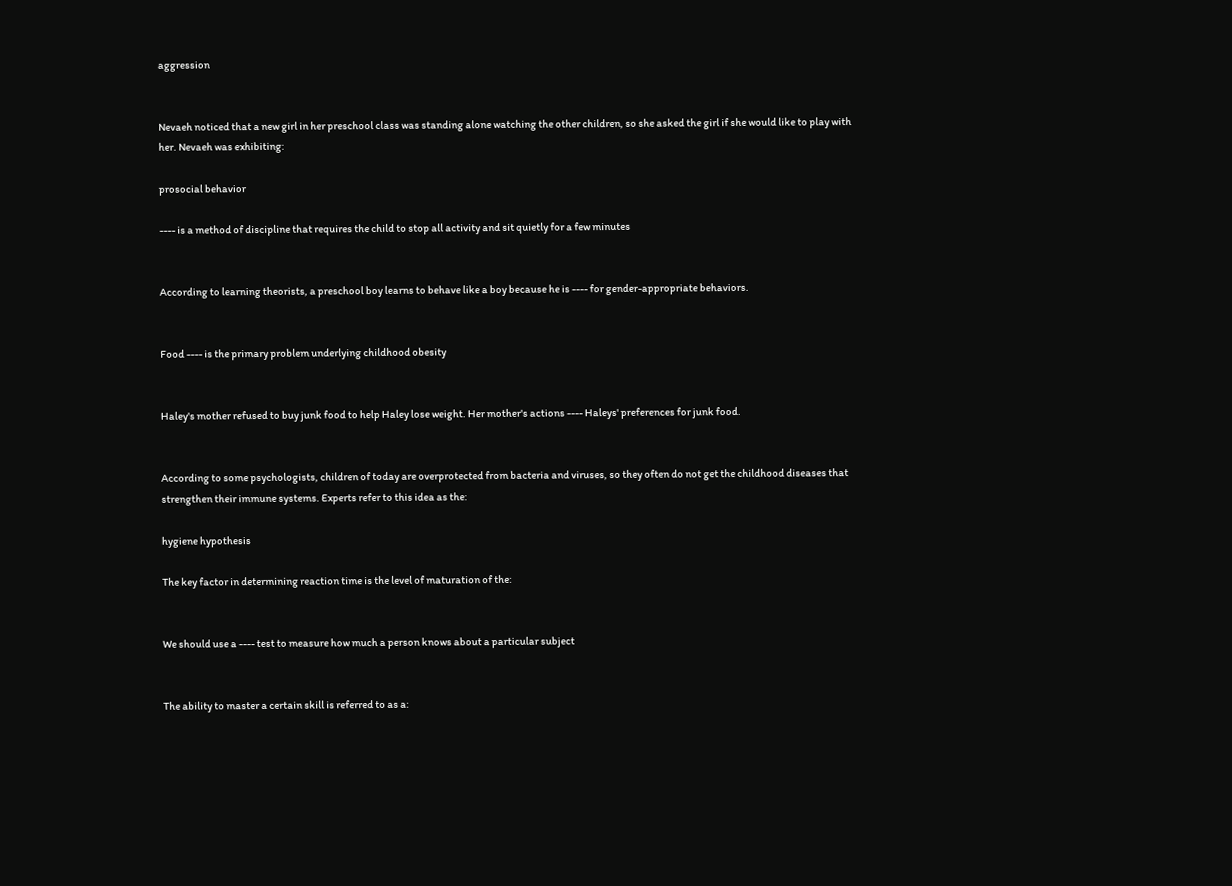aggression


Nevaeh noticed that a new girl in her preschool class was standing alone watching the other children, so she asked the girl if she would like to play with her. Nevaeh was exhibiting:

prosocial behavior

---- is a method of discipline that requires the child to stop all activity and sit quietly for a few minutes


According to learning theorists, a preschool boy learns to behave like a boy because he is ---- for gender-appropriate behaviors.


Food ---- is the primary problem underlying childhood obesity


Haley's mother refused to buy junk food to help Haley lose weight. Her mother's actions ---- Haleys' preferences for junk food.


According to some psychologists, children of today are overprotected from bacteria and viruses, so they often do not get the childhood diseases that strengthen their immune systems. Experts refer to this idea as the:

hygiene hypothesis

The key factor in determining reaction time is the level of maturation of the:


We should use a ---- test to measure how much a person knows about a particular subject


The ability to master a certain skill is referred to as a: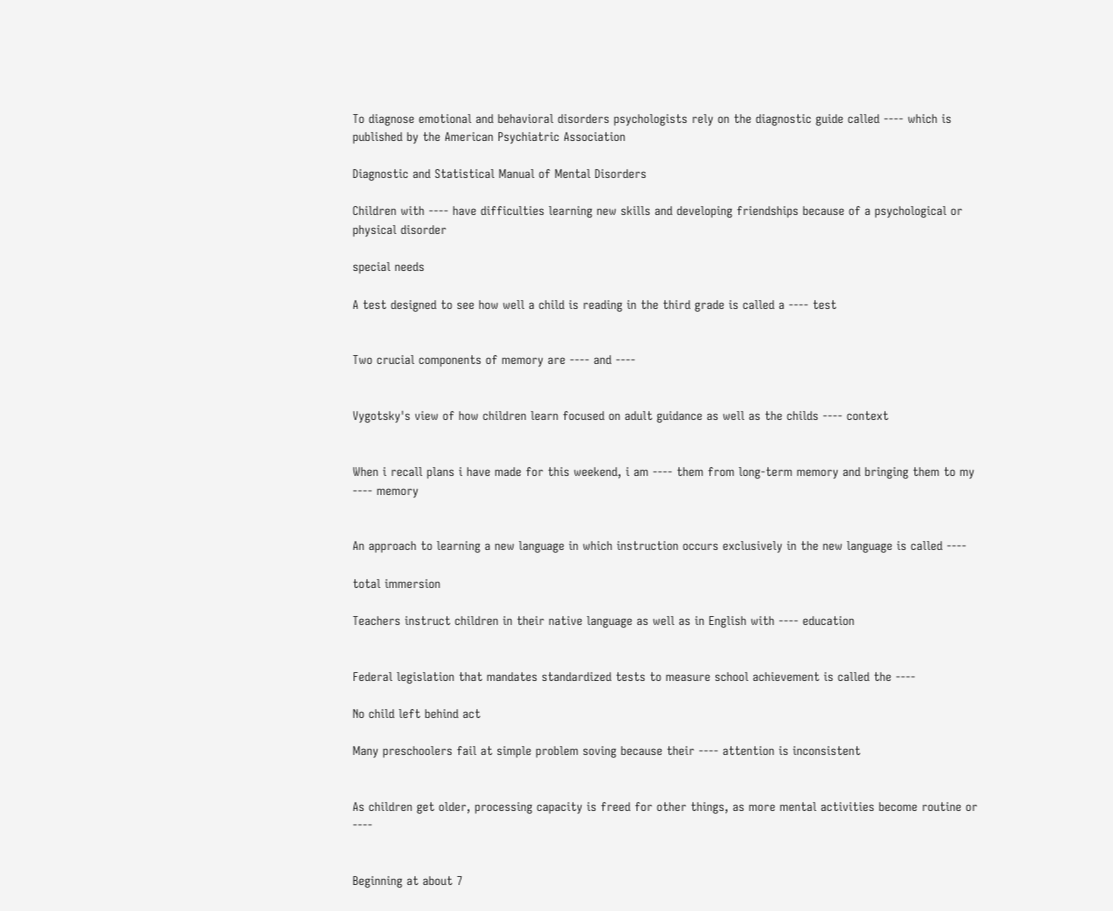To diagnose emotional and behavioral disorders psychologists rely on the diagnostic guide called ---- which is published by the American Psychiatric Association

Diagnostic and Statistical Manual of Mental Disorders

Children with ---- have difficulties learning new skills and developing friendships because of a psychological or physical disorder

special needs

A test designed to see how well a child is reading in the third grade is called a ---- test


Two crucial components of memory are ---- and ----


Vygotsky's view of how children learn focused on adult guidance as well as the childs ---- context


When i recall plans i have made for this weekend, i am ---- them from long-term memory and bringing them to my ---- memory


An approach to learning a new language in which instruction occurs exclusively in the new language is called ----

total immersion

Teachers instruct children in their native language as well as in English with ---- education


Federal legislation that mandates standardized tests to measure school achievement is called the ----

No child left behind act

Many preschoolers fail at simple problem soving because their ---- attention is inconsistent


As children get older, processing capacity is freed for other things, as more mental activities become routine or ----


Beginning at about 7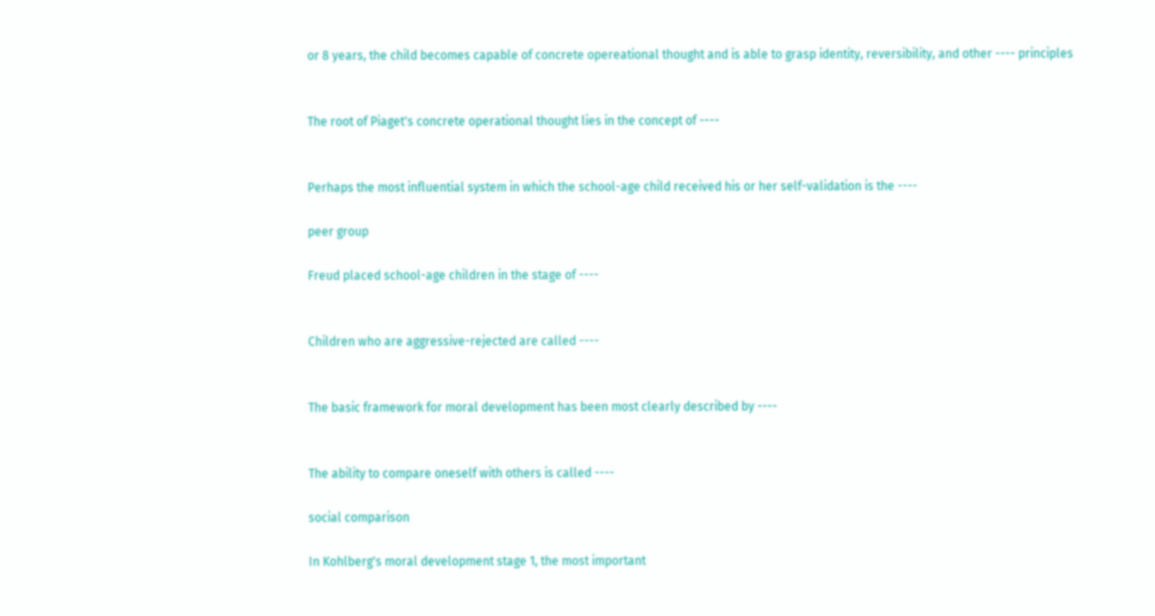or 8 years, the child becomes capable of concrete opereational thought and is able to grasp identity, reversibility, and other ---- principles


The root of Piaget's concrete operational thought lies in the concept of ----


Perhaps the most influential system in which the school-age child received his or her self-validation is the ----

peer group

Freud placed school-age children in the stage of ----


Children who are aggressive-rejected are called ----


The basic framework for moral development has been most clearly described by ----


The ability to compare oneself with others is called ----

social comparison

In Kohlberg's moral development stage 1, the most important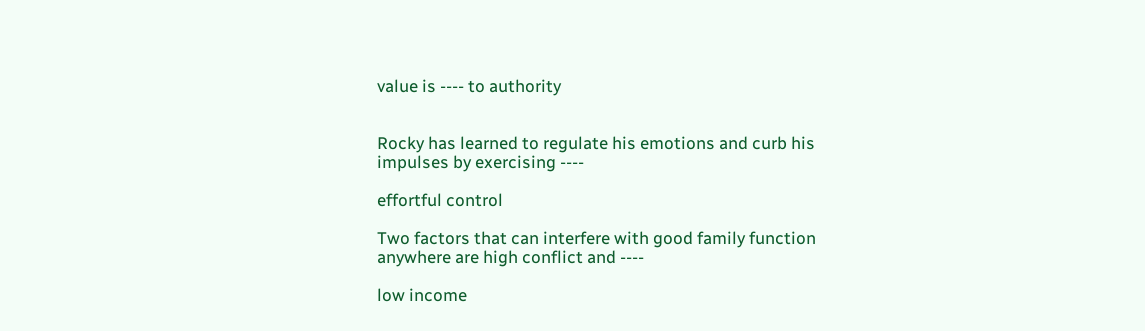value is ---- to authority


Rocky has learned to regulate his emotions and curb his impulses by exercising ----

effortful control

Two factors that can interfere with good family function anywhere are high conflict and ----

low income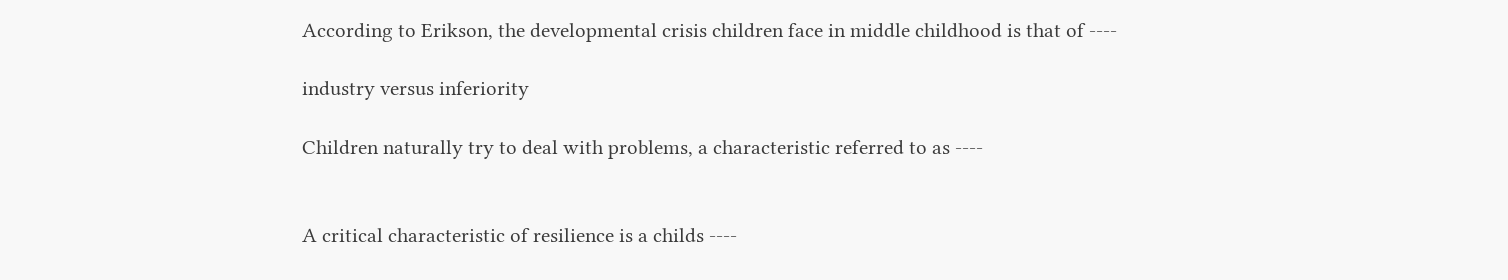According to Erikson, the developmental crisis children face in middle childhood is that of ----

industry versus inferiority

Children naturally try to deal with problems, a characteristic referred to as ----


A critical characteristic of resilience is a childs ----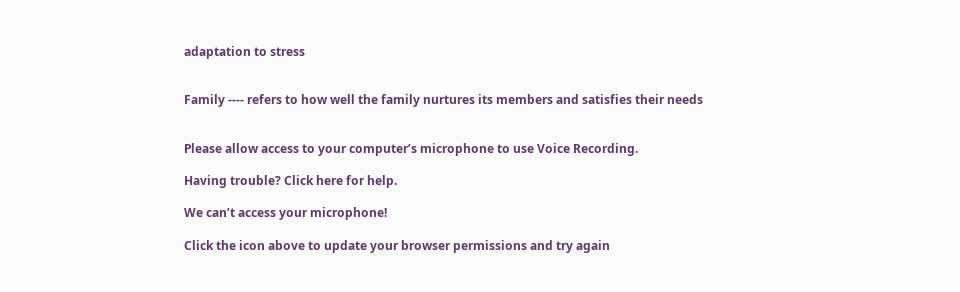adaptation to stress


Family ---- refers to how well the family nurtures its members and satisfies their needs


Please allow access to your computer’s microphone to use Voice Recording.

Having trouble? Click here for help.

We can’t access your microphone!

Click the icon above to update your browser permissions and try again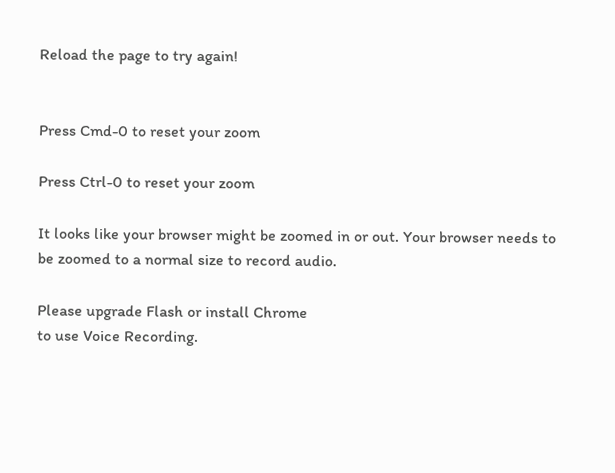Reload the page to try again!


Press Cmd-0 to reset your zoom

Press Ctrl-0 to reset your zoom

It looks like your browser might be zoomed in or out. Your browser needs to be zoomed to a normal size to record audio.

Please upgrade Flash or install Chrome
to use Voice Recording.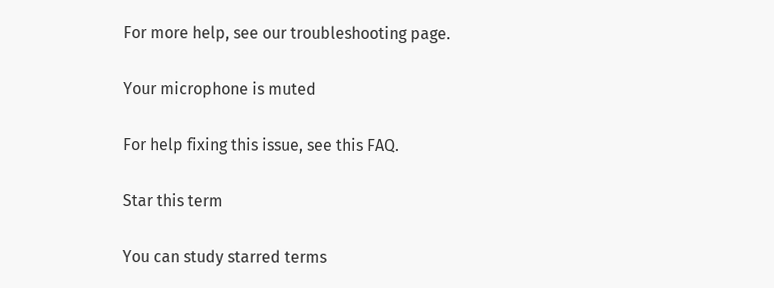For more help, see our troubleshooting page.

Your microphone is muted

For help fixing this issue, see this FAQ.

Star this term

You can study starred terms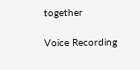together

Voice Recording